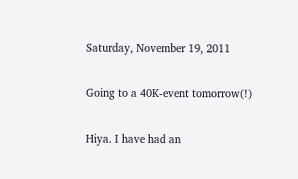Saturday, November 19, 2011

Going to a 40K-event tomorrow(!)

Hiya. I have had an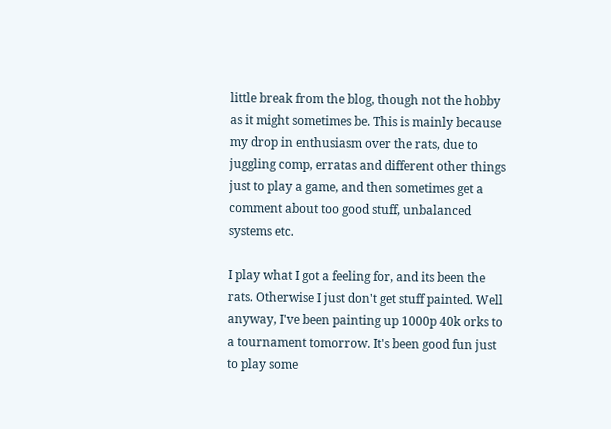little break from the blog, though not the hobby as it might sometimes be. This is mainly because my drop in enthusiasm over the rats, due to juggling comp, erratas and different other things just to play a game, and then sometimes get a comment about too good stuff, unbalanced systems etc.

I play what I got a feeling for, and its been the rats. Otherwise I just don't get stuff painted. Well anyway, I've been painting up 1000p 40k orks to a tournament tomorrow. It's been good fun just to play some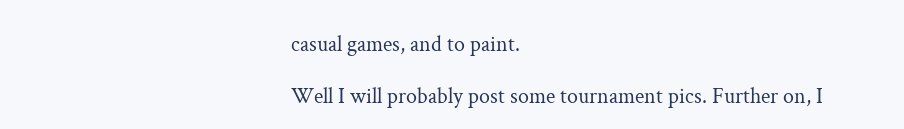casual games, and to paint.

Well I will probably post some tournament pics. Further on, I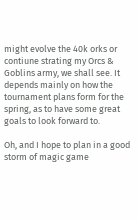might evolve the 40k orks or contiune strating my Orcs & Goblins army, we shall see. It depends mainly on how the tournament plans form for the spring, as to have some great goals to look forward to.

Oh, and I hope to plan in a good storm of magic game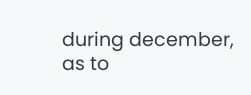during december, as to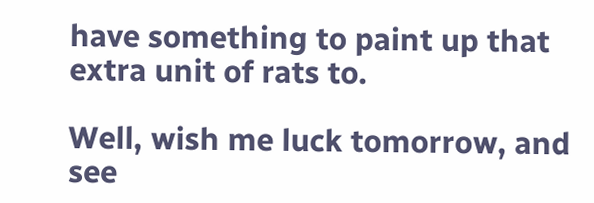have something to paint up that extra unit of rats to.

Well, wish me luck tomorrow, and see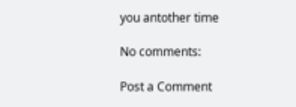you antother time

No comments:

Post a Comment